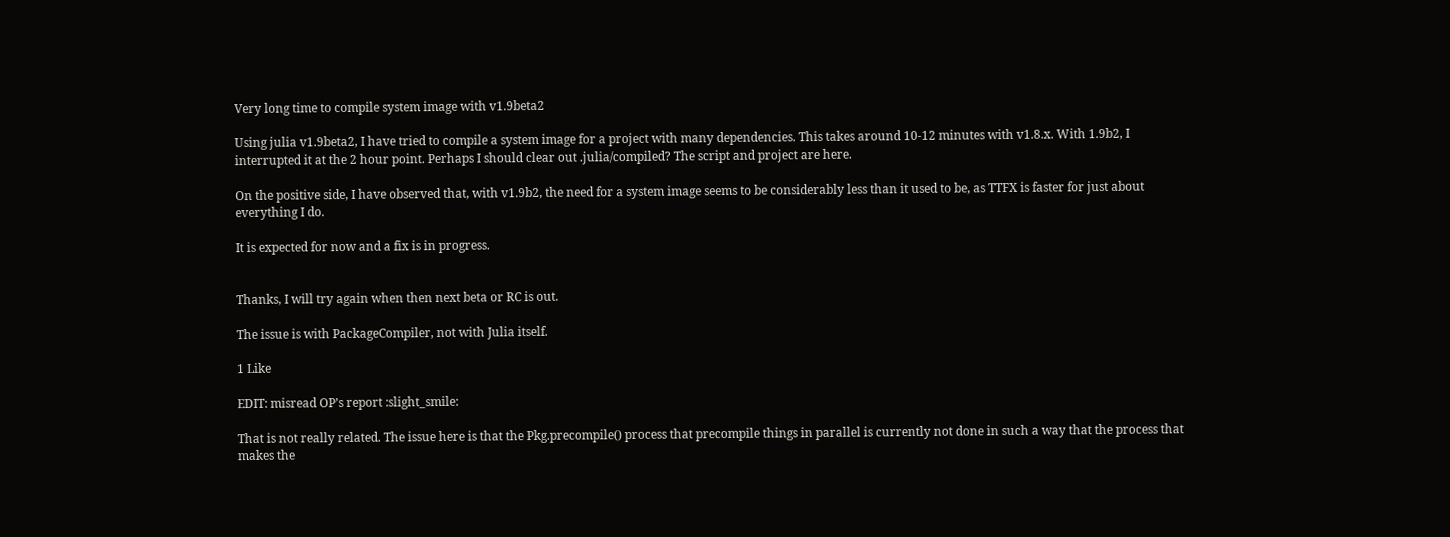Very long time to compile system image with v1.9beta2

Using julia v1.9beta2, I have tried to compile a system image for a project with many dependencies. This takes around 10-12 minutes with v1.8.x. With 1.9b2, I interrupted it at the 2 hour point. Perhaps I should clear out .julia/compiled? The script and project are here.

On the positive side, I have observed that, with v1.9b2, the need for a system image seems to be considerably less than it used to be, as TTFX is faster for just about everything I do.

It is expected for now and a fix is in progress.


Thanks, I will try again when then next beta or RC is out.

The issue is with PackageCompiler, not with Julia itself.

1 Like

EDIT: misread OP’s report :slight_smile:

That is not really related. The issue here is that the Pkg.precompile() process that precompile things in parallel is currently not done in such a way that the process that makes the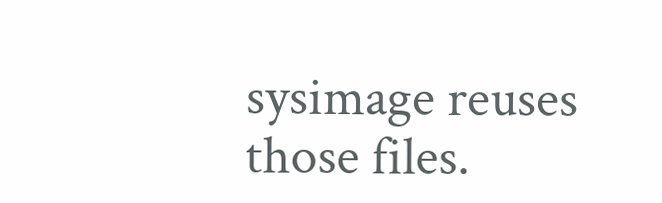sysimage reuses those files.